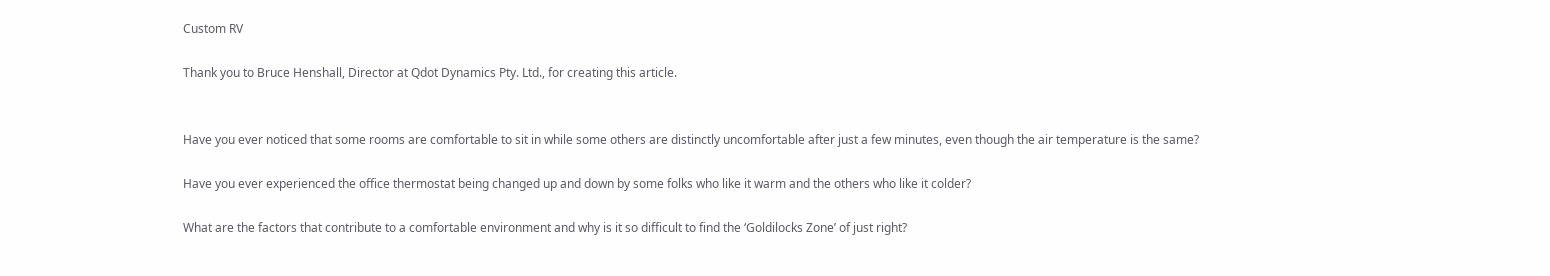Custom RV

Thank you to Bruce Henshall, Director at Qdot Dynamics Pty. Ltd., for creating this article.


Have you ever noticed that some rooms are comfortable to sit in while some others are distinctly uncomfortable after just a few minutes, even though the air temperature is the same?

Have you ever experienced the office thermostat being changed up and down by some folks who like it warm and the others who like it colder?

What are the factors that contribute to a comfortable environment and why is it so difficult to find the ‘Goldilocks Zone’ of just right?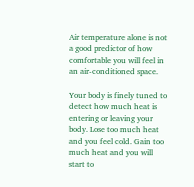Air temperature alone is not a good predictor of how comfortable you will feel in an air-conditioned space.

Your body is finely tuned to detect how much heat is entering or leaving your body. Lose too much heat and you feel cold. Gain too much heat and you will start to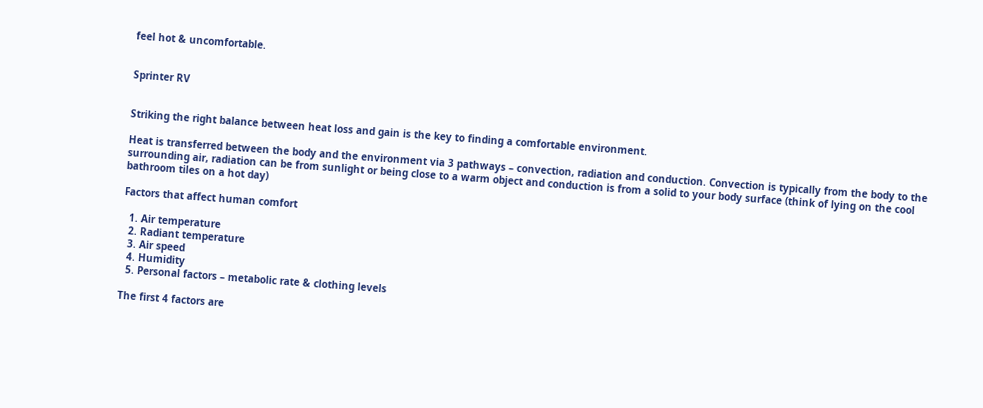feel hot & uncomfortable.


Sprinter RV


Striking the right balance between heat loss and gain is the key to finding a comfortable environment.

Heat is transferred between the body and the environment via 3 pathways – convection, radiation and conduction. Convection is typically from the body to the surrounding air, radiation can be from sunlight or being close to a warm object and conduction is from a solid to your body surface (think of lying on the cool bathroom tiles on a hot day)

Factors that affect human comfort

  1. Air temperature
  2. Radiant temperature
  3. Air speed
  4. Humidity
  5. Personal factors – metabolic rate & clothing levels

The first 4 factors are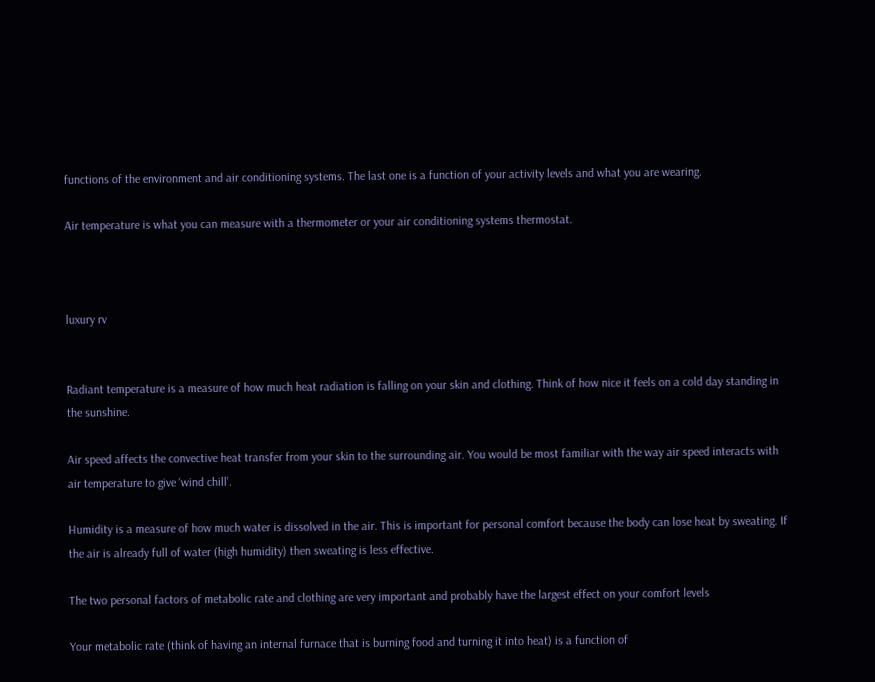functions of the environment and air conditioning systems. The last one is a function of your activity levels and what you are wearing.

Air temperature is what you can measure with a thermometer or your air conditioning systems thermostat.



luxury rv


Radiant temperature is a measure of how much heat radiation is falling on your skin and clothing. Think of how nice it feels on a cold day standing in the sunshine.

Air speed affects the convective heat transfer from your skin to the surrounding air. You would be most familiar with the way air speed interacts with air temperature to give ‘wind chill’.

Humidity is a measure of how much water is dissolved in the air. This is important for personal comfort because the body can lose heat by sweating. If the air is already full of water (high humidity) then sweating is less effective.

The two personal factors of metabolic rate and clothing are very important and probably have the largest effect on your comfort levels

Your metabolic rate (think of having an internal furnace that is burning food and turning it into heat) is a function of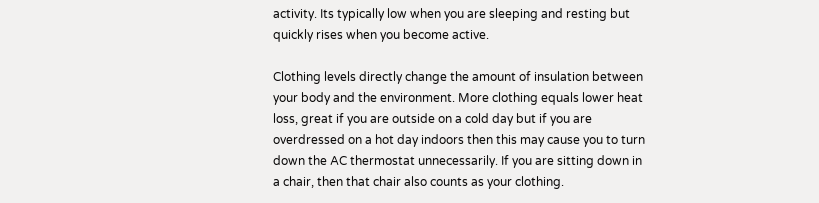activity. Its typically low when you are sleeping and resting but quickly rises when you become active.

Clothing levels directly change the amount of insulation between your body and the environment. More clothing equals lower heat loss, great if you are outside on a cold day but if you are overdressed on a hot day indoors then this may cause you to turn down the AC thermostat unnecessarily. If you are sitting down in a chair, then that chair also counts as your clothing.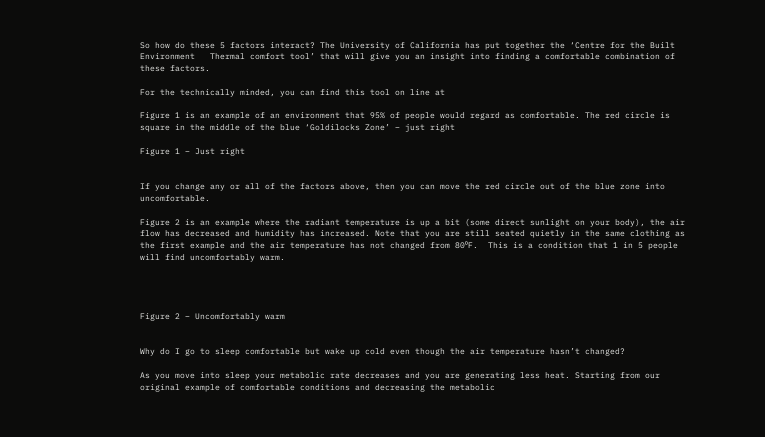So how do these 5 factors interact? The University of California has put together the ‘Centre for the Built Environment   Thermal comfort tool’ that will give you an insight into finding a comfortable combination of these factors.

For the technically minded, you can find this tool on line at

Figure 1 is an example of an environment that 95% of people would regard as comfortable. The red circle is square in the middle of the blue ‘Goldilocks Zone’ – just right

Figure 1 – Just right


If you change any or all of the factors above, then you can move the red circle out of the blue zone into uncomfortable.

Figure 2 is an example where the radiant temperature is up a bit (some direct sunlight on your body), the air flow has decreased and humidity has increased. Note that you are still seated quietly in the same clothing as the first example and the air temperature has not changed from 80⁰F.  This is a condition that 1 in 5 people will find uncomfortably warm.




Figure 2 – Uncomfortably warm


Why do I go to sleep comfortable but wake up cold even though the air temperature hasn’t changed?

As you move into sleep your metabolic rate decreases and you are generating less heat. Starting from our original example of comfortable conditions and decreasing the metabolic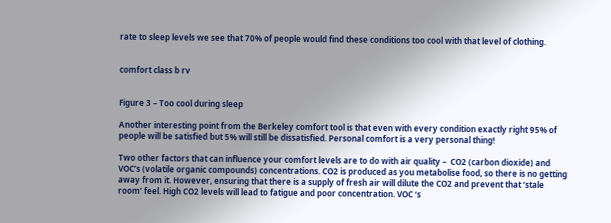rate to sleep levels we see that 70% of people would find these conditions too cool with that level of clothing.


comfort class b rv


Figure 3 – Too cool during sleep

Another interesting point from the Berkeley comfort tool is that even with every condition exactly right 95% of people will be satisfied but 5% will still be dissatisfied. Personal comfort is a very personal thing!

Two other factors that can influence your comfort levels are to do with air quality –  CO2 (carbon dioxide) and VOC’s (volatile organic compounds) concentrations. CO2 is produced as you metabolise food, so there is no getting away from it. However, ensuring that there is a supply of fresh air will dilute the CO2 and prevent that ‘stale room’ feel. High CO2 levels will lead to fatigue and poor concentration. VOC ‘s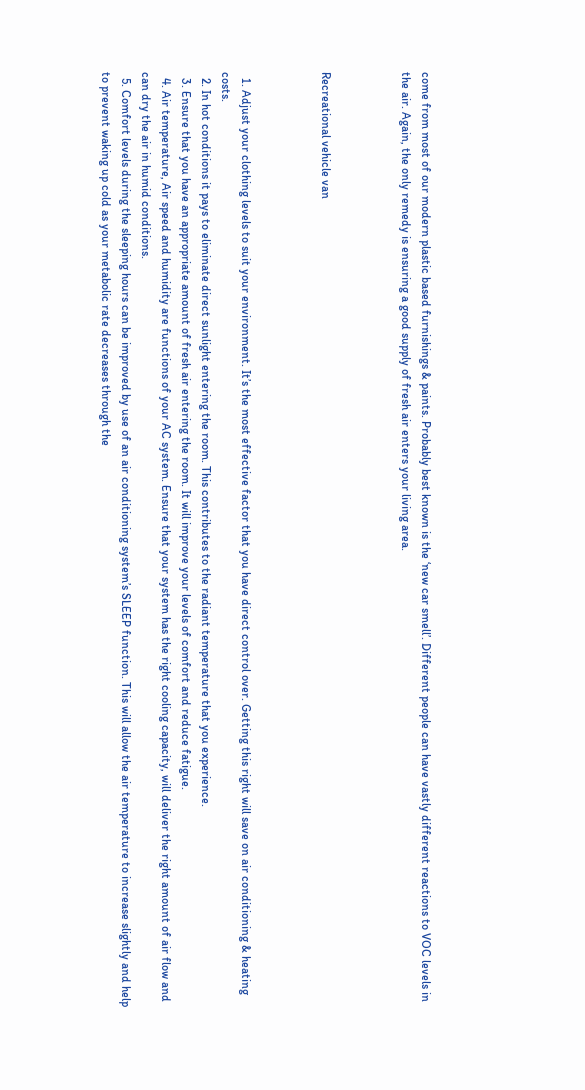come from most of our modern plastic based furnishings & paints. Probably best known is the ‘new car smell’. Different people can have vastly different reactions to VOC levels in the air. Again, the only remedy is ensuring a good supply of fresh air enters your living area.



Recreational vehicle van



  1. Adjust your clothing levels to suit your environment. It’s the most effective factor that you have direct control over. Getting this right will save on air conditioning & heating costs.
  2. In hot conditions it pays to eliminate direct sunlight entering the room. This contributes to the radiant temperature that you experience.
  3. Ensure that you have an appropriate amount of fresh air entering the room. It will improve your levels of comfort and reduce fatigue.
  4. Air temperature, Air speed and humidity are functions of your AC system. Ensure that your system has the right cooling capacity, will deliver the right amount of air flow and can dry the air in humid conditions.
  5. Comfort levels during the sleeping hours can be improved by use of an air conditioning system’s SLEEP function. This will allow the air temperature to increase slightly and help to prevent waking up cold as your metabolic rate decreases through the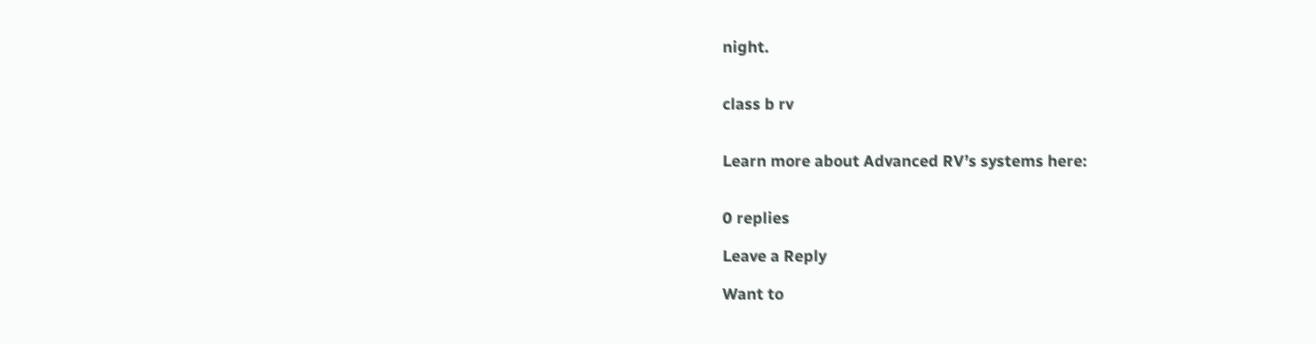night.


class b rv


Learn more about Advanced RV’s systems here:


0 replies

Leave a Reply

Want to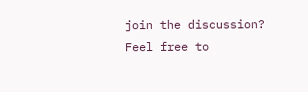join the discussion?
Feel free to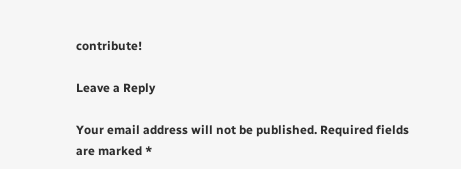contribute!

Leave a Reply

Your email address will not be published. Required fields are marked *